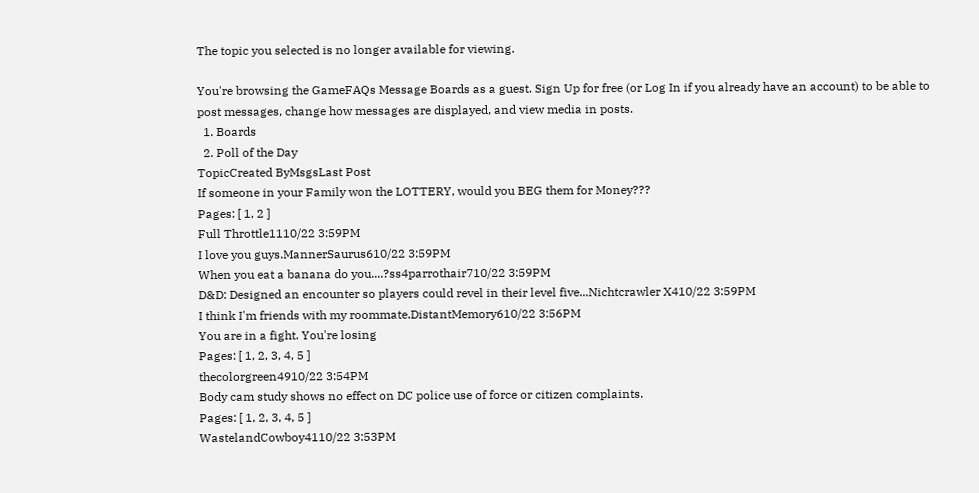The topic you selected is no longer available for viewing.

You're browsing the GameFAQs Message Boards as a guest. Sign Up for free (or Log In if you already have an account) to be able to post messages, change how messages are displayed, and view media in posts.
  1. Boards
  2. Poll of the Day
TopicCreated ByMsgsLast Post
If someone in your Family won the LOTTERY, would you BEG them for Money???
Pages: [ 1, 2 ]
Full Throttle1110/22 3:59PM
I love you guys.MannerSaurus610/22 3:59PM
When you eat a banana do you....?ss4parrothair710/22 3:59PM
D&D: Designed an encounter so players could revel in their level five...Nichtcrawler X410/22 3:59PM
I think I'm friends with my roommate.DistantMemory610/22 3:56PM
You are in a fight. You're losing
Pages: [ 1, 2, 3, 4, 5 ]
thecolorgreen4910/22 3:54PM
Body cam study shows no effect on DC police use of force or citizen complaints.
Pages: [ 1, 2, 3, 4, 5 ]
WastelandCowboy4110/22 3:53PM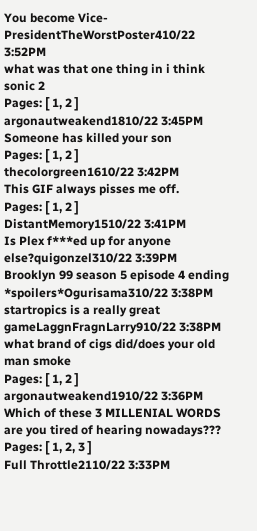You become Vice-PresidentTheWorstPoster410/22 3:52PM
what was that one thing in i think sonic 2
Pages: [ 1, 2 ]
argonautweakend1810/22 3:45PM
Someone has killed your son
Pages: [ 1, 2 ]
thecolorgreen1610/22 3:42PM
This GIF always pisses me off.
Pages: [ 1, 2 ]
DistantMemory1510/22 3:41PM
Is Plex f***ed up for anyone else?quigonzel310/22 3:39PM
Brooklyn 99 season 5 episode 4 ending *spoilers*Ogurisama310/22 3:38PM
startropics is a really great gameLaggnFragnLarry910/22 3:38PM
what brand of cigs did/does your old man smoke
Pages: [ 1, 2 ]
argonautweakend1910/22 3:36PM
Which of these 3 MILLENIAL WORDS are you tired of hearing nowadays???
Pages: [ 1, 2, 3 ]
Full Throttle2110/22 3:33PM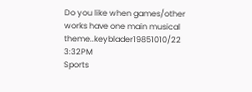Do you like when games/other works have one main musical theme..keyblader19851010/22 3:32PM
Sports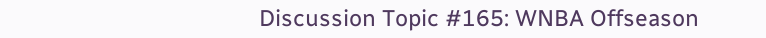Discussion Topic #165: WNBA Offseason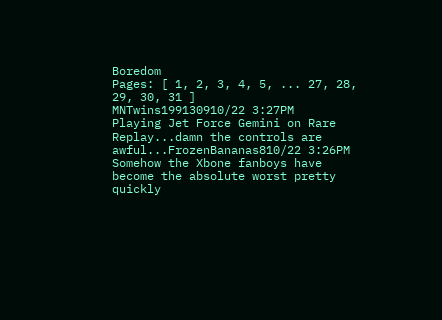Boredom
Pages: [ 1, 2, 3, 4, 5, ... 27, 28, 29, 30, 31 ]
MNTwins199130910/22 3:27PM
Playing Jet Force Gemini on Rare Replay...damn the controls are awful...FrozenBananas810/22 3:26PM
Somehow the Xbone fanboys have become the absolute worst pretty quickly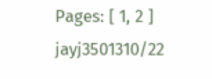Pages: [ 1, 2 ]
jayj3501310/22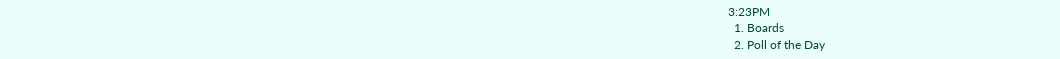3:23PM
  1. Boards
  2. Poll of the Day